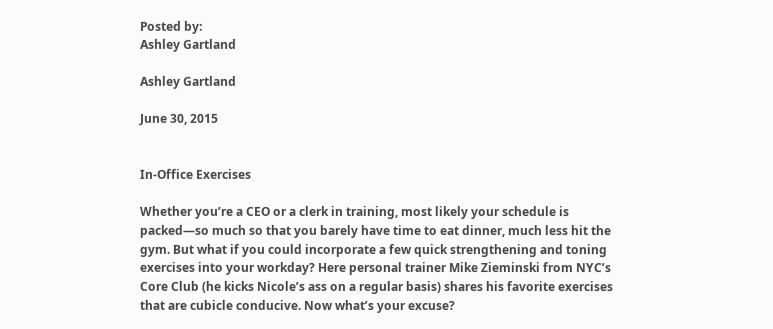Posted by:
Ashley Gartland

Ashley Gartland

June 30, 2015


In-Office Exercises

Whether you’re a CEO or a clerk in training, most likely your schedule is packed—so much so that you barely have time to eat dinner, much less hit the gym. But what if you could incorporate a few quick strengthening and toning exercises into your workday? Here personal trainer Mike Zieminski from NYC’s Core Club (he kicks Nicole’s ass on a regular basis) shares his favorite exercises that are cubicle conducive. Now what’s your excuse?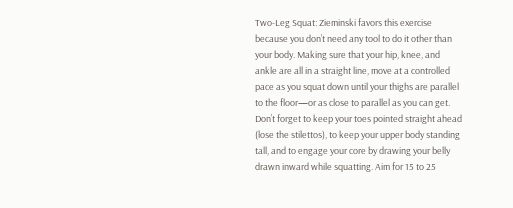Two-Leg Squat: Zieminski favors this exercise because you don’t need any tool to do it other than your body. Making sure that your hip, knee, and ankle are all in a straight line, move at a controlled pace as you squat down until your thighs are parallel to the floor—or as close to parallel as you can get. Don’t forget to keep your toes pointed straight ahead (lose the stilettos), to keep your upper body standing tall, and to engage your core by drawing your belly drawn inward while squatting. Aim for 15 to 25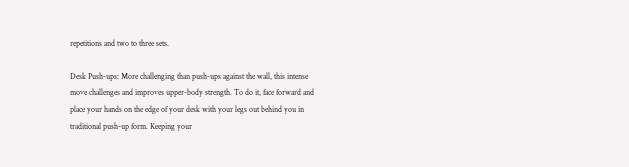repetitions and two to three sets.

Desk Push-ups: More challenging than push-ups against the wall, this intense move challenges and improves upper-body strength. To do it, face forward and place your hands on the edge of your desk with your legs out behind you in traditional push-up form. Keeping your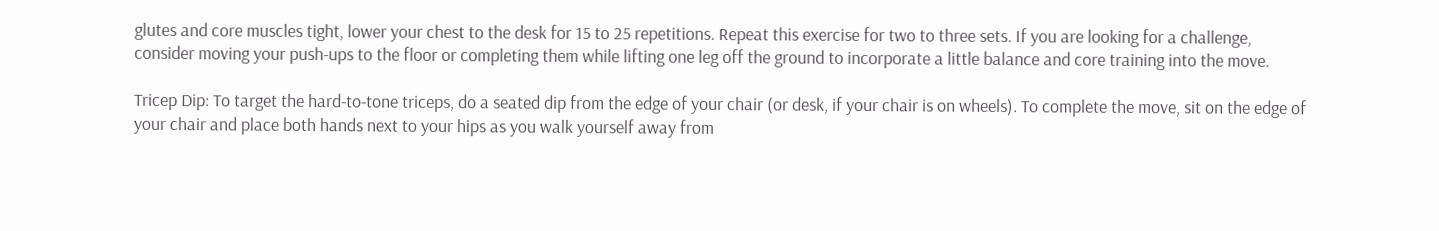glutes and core muscles tight, lower your chest to the desk for 15 to 25 repetitions. Repeat this exercise for two to three sets. If you are looking for a challenge, consider moving your push-ups to the floor or completing them while lifting one leg off the ground to incorporate a little balance and core training into the move.

Tricep Dip: To target the hard-to-tone triceps, do a seated dip from the edge of your chair (or desk, if your chair is on wheels). To complete the move, sit on the edge of your chair and place both hands next to your hips as you walk yourself away from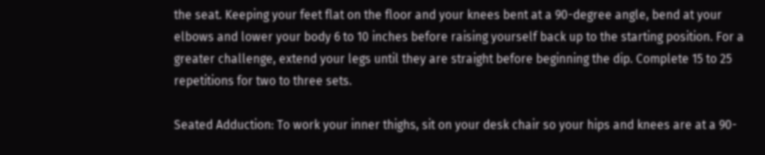the seat. Keeping your feet flat on the floor and your knees bent at a 90-degree angle, bend at your elbows and lower your body 6 to 10 inches before raising yourself back up to the starting position. For a greater challenge, extend your legs until they are straight before beginning the dip. Complete 15 to 25 repetitions for two to three sets.

Seated Adduction: To work your inner thighs, sit on your desk chair so your hips and knees are at a 90-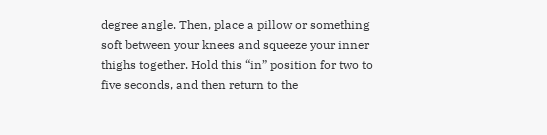degree angle. Then, place a pillow or something soft between your knees and squeeze your inner thighs together. Hold this “in” position for two to five seconds, and then return to the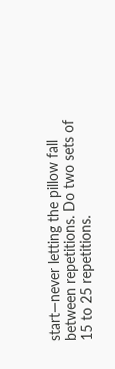start—never letting the pillow fall between repetitions. Do two sets of 15 to 25 repetitions.